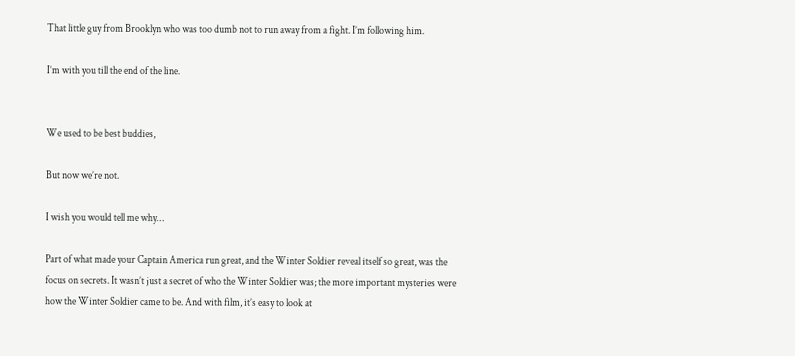That little guy from Brooklyn who was too dumb not to run away from a fight. I’m following him.

I’m with you till the end of the line.


We used to be best buddies,

But now we’re not.

I wish you would tell me why…

Part of what made your Captain America run great, and the Winter Soldier reveal itself so great, was the focus on secrets. It wasn’t just a secret of who the Winter Soldier was; the more important mysteries were how the Winter Soldier came to be. And with film, it’s easy to look at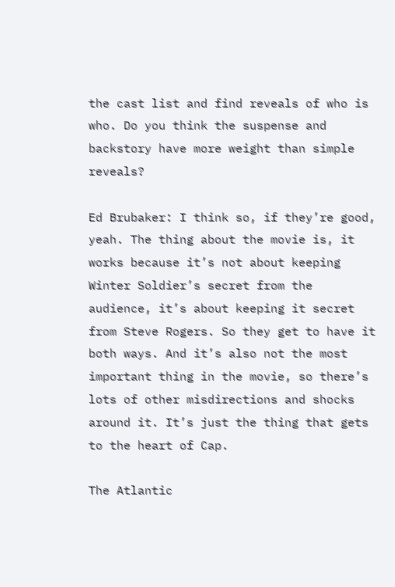the cast list and find reveals of who is who. Do you think the suspense and backstory have more weight than simple reveals?

Ed Brubaker: I think so, if they’re good, yeah. The thing about the movie is, it works because it’s not about keeping Winter Soldier’s secret from the audience, it’s about keeping it secret from Steve Rogers. So they get to have it both ways. And it’s also not the most important thing in the movie, so there’s lots of other misdirections and shocks around it. It’s just the thing that gets to the heart of Cap.

The Atlantic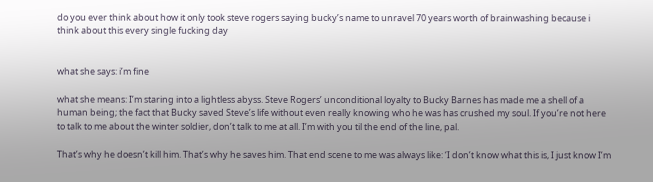do you ever think about how it only took steve rogers saying bucky’s name to unravel 70 years worth of brainwashing because i think about this every single fucking day


what she says: i’m fine

what she means: I’m staring into a lightless abyss. Steve Rogers’ unconditional loyalty to Bucky Barnes has made me a shell of a human being; the fact that Bucky saved Steve’s life without even really knowing who he was has crushed my soul. If you’re not here to talk to me about the winter soldier, don’t talk to me at all. I’m with you til the end of the line, pal.

That’s why he doesn’t kill him. That’s why he saves him. That end scene to me was always like: ‘I don’t know what this is, I just know I’m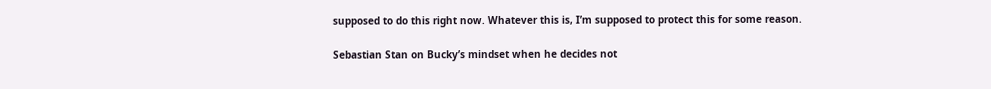supposed to do this right now. Whatever this is, I’m supposed to protect this for some reason.

Sebastian Stan on Bucky’s mindset when he decides not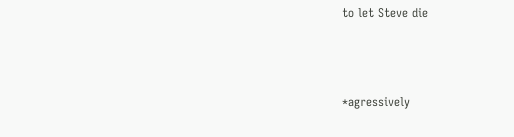to let Steve die



*agressively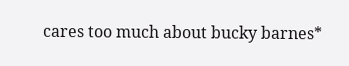cares too much about bucky barnes*